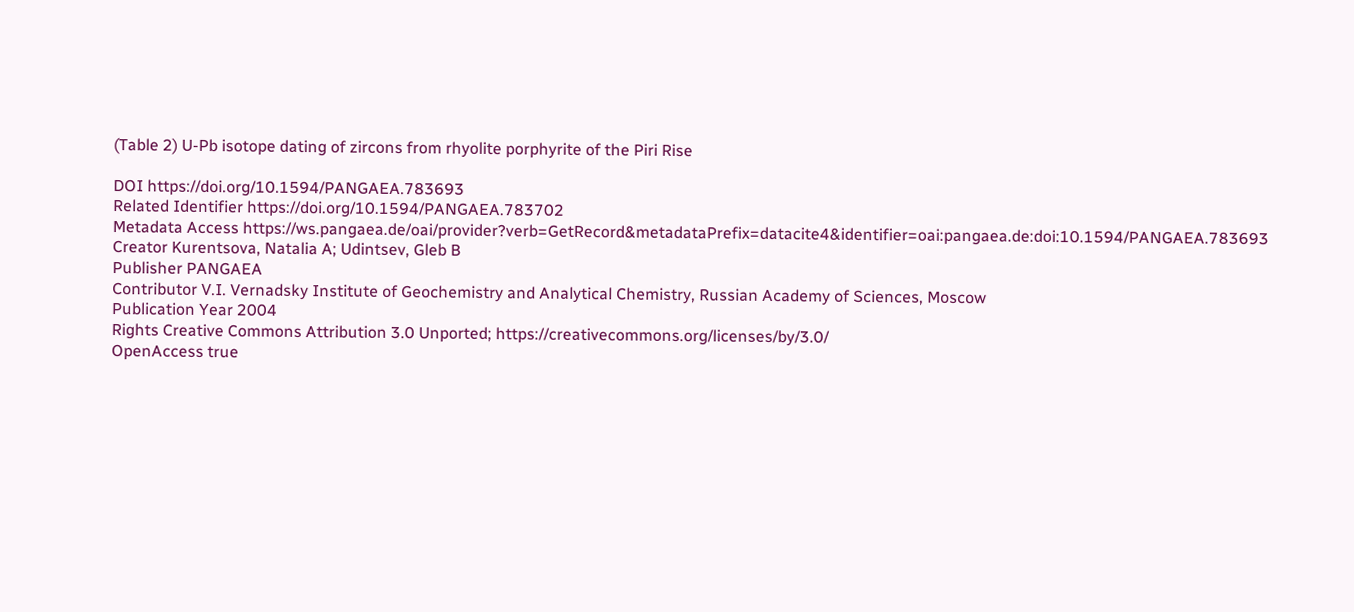(Table 2) U-Pb isotope dating of zircons from rhyolite porphyrite of the Piri Rise

DOI https://doi.org/10.1594/PANGAEA.783693
Related Identifier https://doi.org/10.1594/PANGAEA.783702
Metadata Access https://ws.pangaea.de/oai/provider?verb=GetRecord&metadataPrefix=datacite4&identifier=oai:pangaea.de:doi:10.1594/PANGAEA.783693
Creator Kurentsova, Natalia A; Udintsev, Gleb B
Publisher PANGAEA
Contributor V.I. Vernadsky Institute of Geochemistry and Analytical Chemistry, Russian Academy of Sciences, Moscow
Publication Year 2004
Rights Creative Commons Attribution 3.0 Unported; https://creativecommons.org/licenses/by/3.0/
OpenAccess true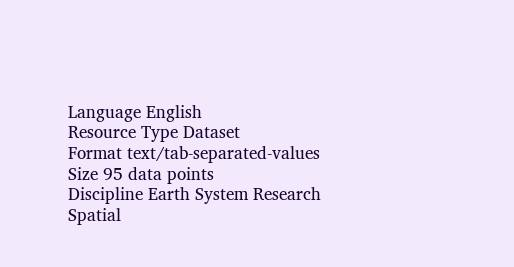Language English
Resource Type Dataset
Format text/tab-separated-values
Size 95 data points
Discipline Earth System Research
Spatial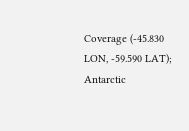Coverage (-45.830 LON, -59.590 LAT); Antarctic